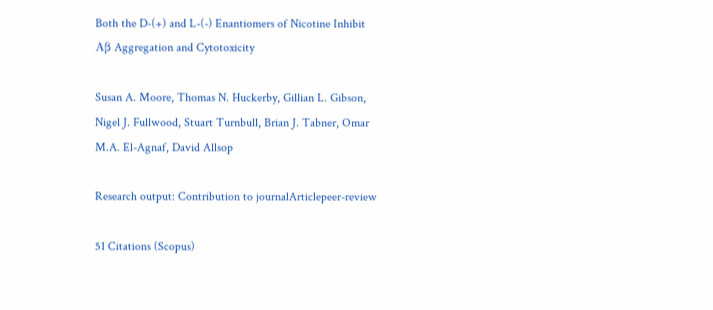Both the D-(+) and L-(-) Enantiomers of Nicotine Inhibit Aβ Aggregation and Cytotoxicity

Susan A. Moore, Thomas N. Huckerby, Gillian L. Gibson, Nigel J. Fullwood, Stuart Turnbull, Brian J. Tabner, Omar M.A. El-Agnaf, David Allsop

Research output: Contribution to journalArticlepeer-review

51 Citations (Scopus)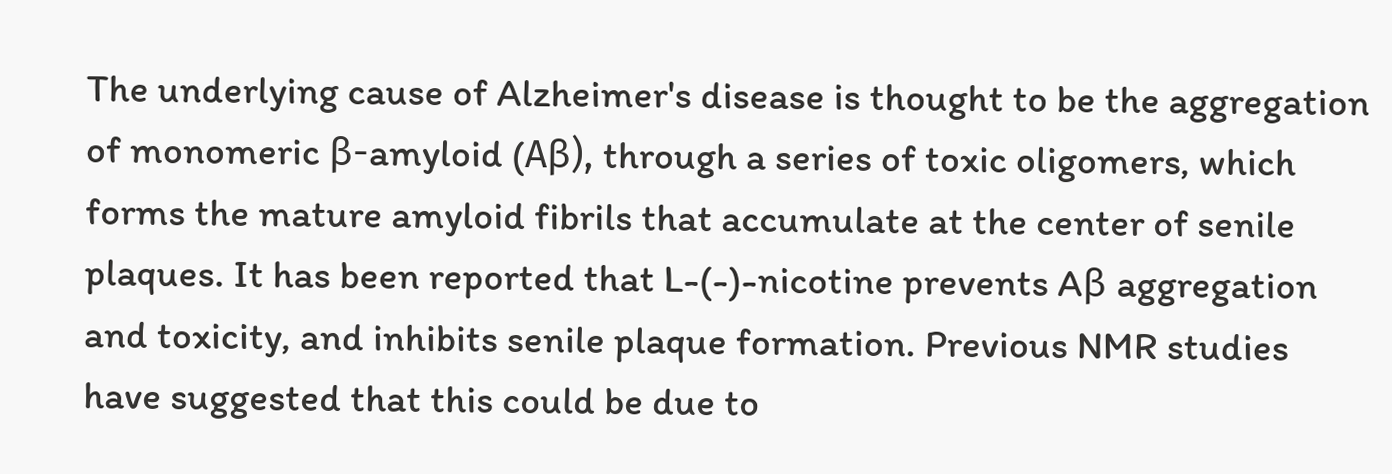The underlying cause of Alzheimer's disease is thought to be the aggregation of monomeric β-amyloid (Aβ), through a series of toxic oligomers, which forms the mature amyloid fibrils that accumulate at the center of senile plaques. It has been reported that L-(-)-nicotine prevents Aβ aggregation and toxicity, and inhibits senile plaque formation. Previous NMR studies have suggested that this could be due to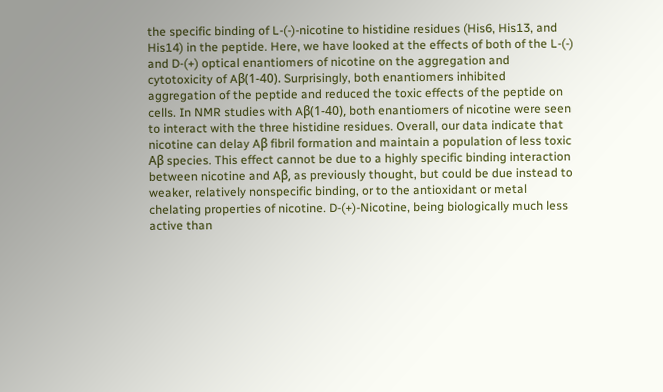the specific binding of L-(-)-nicotine to histidine residues (His6, His13, and His14) in the peptide. Here, we have looked at the effects of both of the L-(-) and D-(+) optical enantiomers of nicotine on the aggregation and cytotoxicity of Aβ(1-40). Surprisingly, both enantiomers inhibited aggregation of the peptide and reduced the toxic effects of the peptide on cells. In NMR studies with Aβ(1-40), both enantiomers of nicotine were seen to interact with the three histidine residues. Overall, our data indicate that nicotine can delay Aβ fibril formation and maintain a population of less toxic Aβ species. This effect cannot be due to a highly specific binding interaction between nicotine and Aβ, as previously thought, but could be due instead to weaker, relatively nonspecific binding, or to the antioxidant or metal chelating properties of nicotine. D-(+)-Nicotine, being biologically much less active than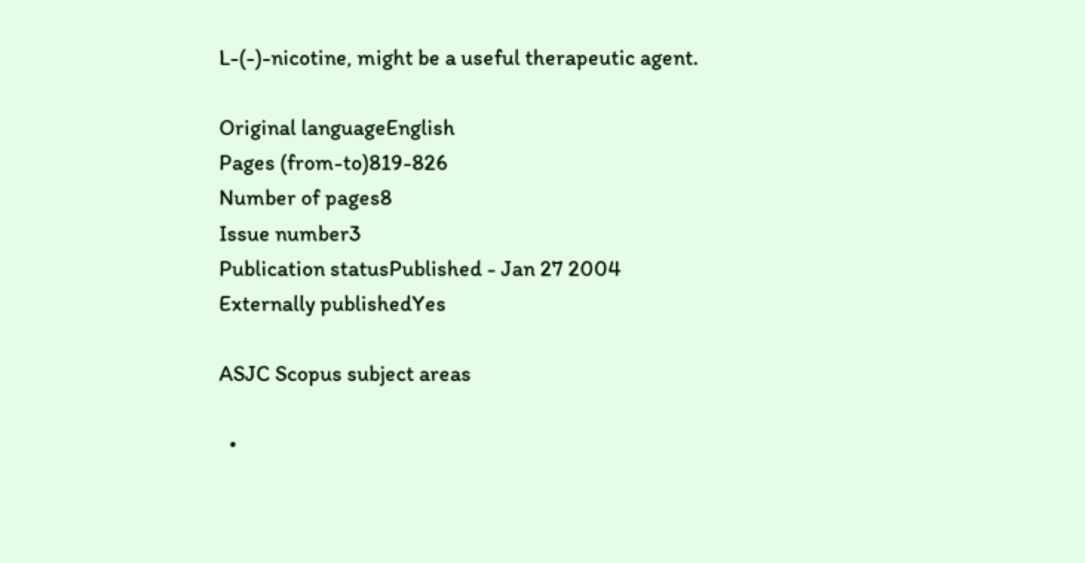L-(-)-nicotine, might be a useful therapeutic agent.

Original languageEnglish
Pages (from-to)819-826
Number of pages8
Issue number3
Publication statusPublished - Jan 27 2004
Externally publishedYes

ASJC Scopus subject areas

  •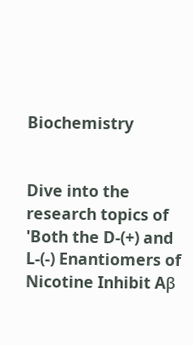Biochemistry


Dive into the research topics of 'Both the D-(+) and L-(-) Enantiomers of Nicotine Inhibit Aβ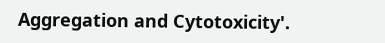Aggregation and Cytotoxicity'.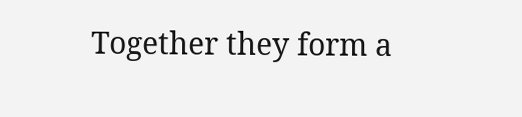Together they form a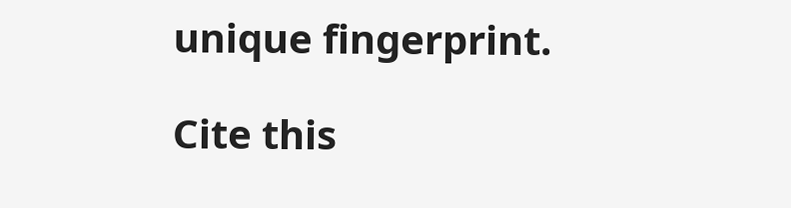unique fingerprint.

Cite this